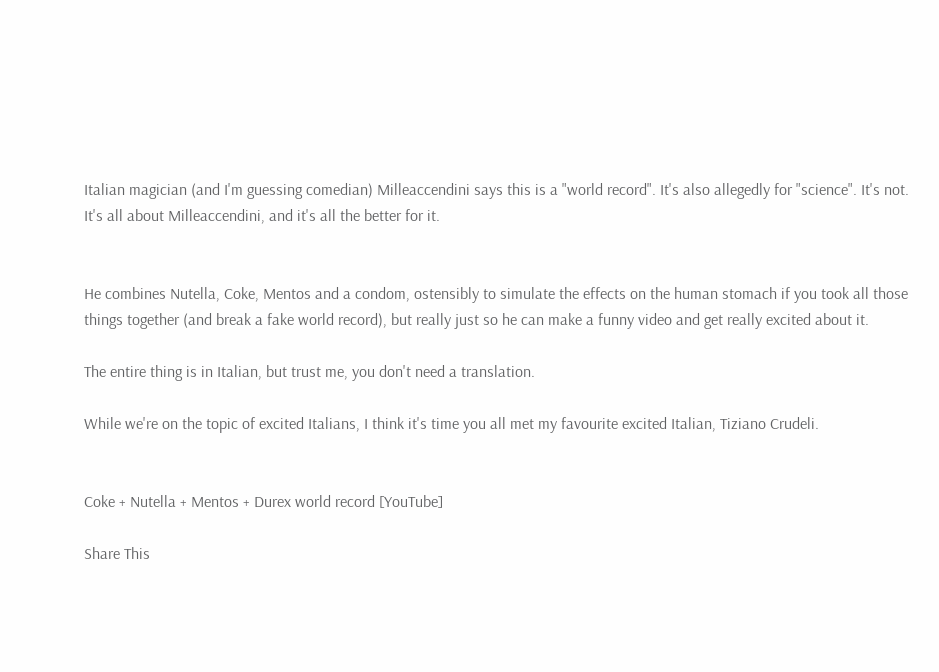Italian magician (and I'm guessing comedian) Milleaccendini says this is a "world record". It's also allegedly for "science". It's not. It's all about Milleaccendini, and it's all the better for it.


He combines Nutella, Coke, Mentos and a condom, ostensibly to simulate the effects on the human stomach if you took all those things together (and break a fake world record), but really just so he can make a funny video and get really excited about it.

The entire thing is in Italian, but trust me, you don't need a translation.

While we're on the topic of excited Italians, I think it's time you all met my favourite excited Italian, Tiziano Crudeli.


Coke + Nutella + Mentos + Durex world record [YouTube]

Share This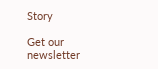Story

Get our newsletter